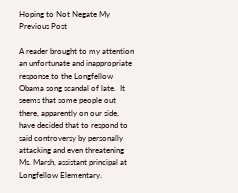Hoping to Not Negate My Previous Post

A reader brought to my attention an unfortunate and inappropriate response to the Longfellow Obama song scandal of late.  It seems that some people out there, apparently on our side, have decided that to respond to said controversy by personally attacking and even threatening Ms. Marsh, assistant principal at Longfellow Elementary.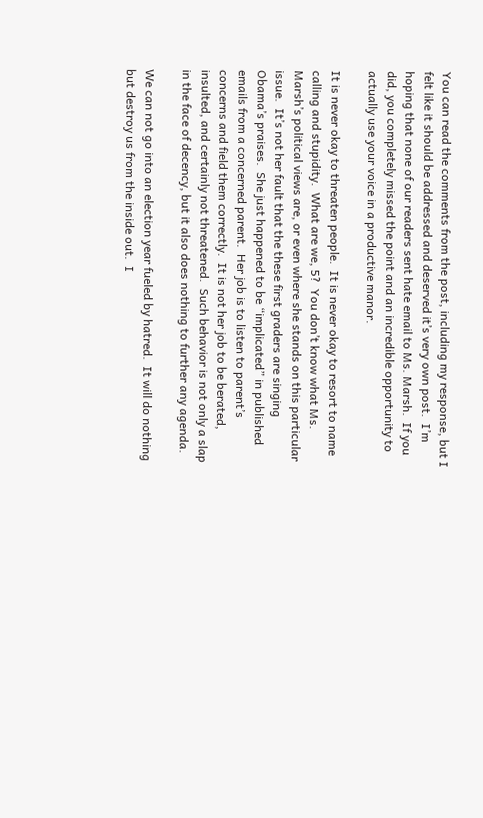You can read the comments from the post, including my response, but I felt like it should be addressed and deserved it’s very own post.  I’m hoping that none of our readers sent hate email to Ms. Marsh.  If you did, you completely missed the point and an incredible opportunity to actually use your voice in a productive manor.

It is never okay to threaten people.  It is never okay to resort to name calling and stupidity.  What are we, 5?  You don’t know what Ms. Marsh’s political views are, or even where she stands on this particular issue.  It’s not her fault that the these first graders are singing Obama’s praises.  She just happened to be “implicated” in published emails from a concerned parent.  Her job is to listen to parent’s concerns and field them correctly.  It is not her job to be berated, insulted, and certainly not threatened.  Such behavior is not only a slap in the face of decency, but it also does nothing to further any agenda.

We can not go into an election year fueled by hatred.  It will do nothing but destroy us from the inside out.  I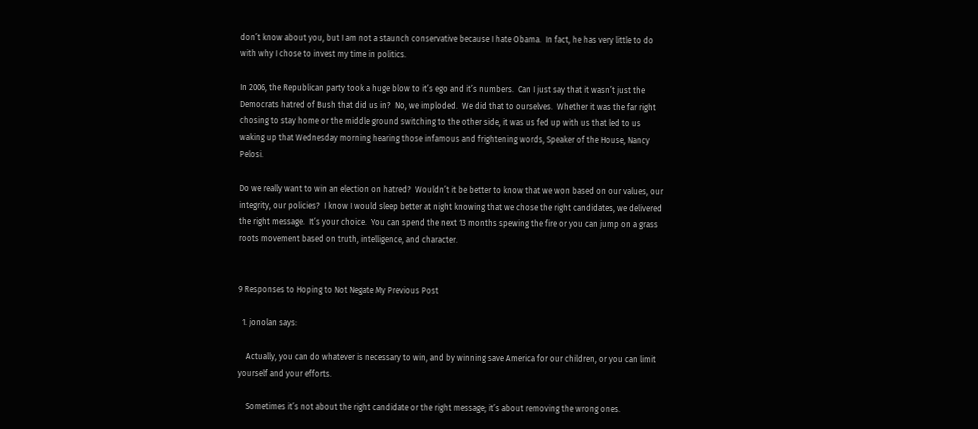don’t know about you, but I am not a staunch conservative because I hate Obama.  In fact, he has very little to do with why I chose to invest my time in politics.

In 2006, the Republican party took a huge blow to it’s ego and it’s numbers.  Can I just say that it wasn’t just the Democrats hatred of Bush that did us in?  No, we imploded.  We did that to ourselves.  Whether it was the far right chosing to stay home or the middle ground switching to the other side, it was us fed up with us that led to us waking up that Wednesday morning hearing those infamous and frightening words, Speaker of the House, Nancy Pelosi.

Do we really want to win an election on hatred?  Wouldn’t it be better to know that we won based on our values, our integrity, our policies?  I know I would sleep better at night knowing that we chose the right candidates, we delivered the right message.  It’s your choice.  You can spend the next 13 months spewing the fire or you can jump on a grass roots movement based on truth, intelligence, and character.


9 Responses to Hoping to Not Negate My Previous Post

  1. jonolan says:

    Actually, you can do whatever is necessary to win, and by winning save America for our children, or you can limit yourself and your efforts.

    Sometimes it’s not about the right candidate or the right message; it’s about removing the wrong ones.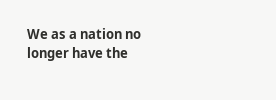We as a nation no longer have the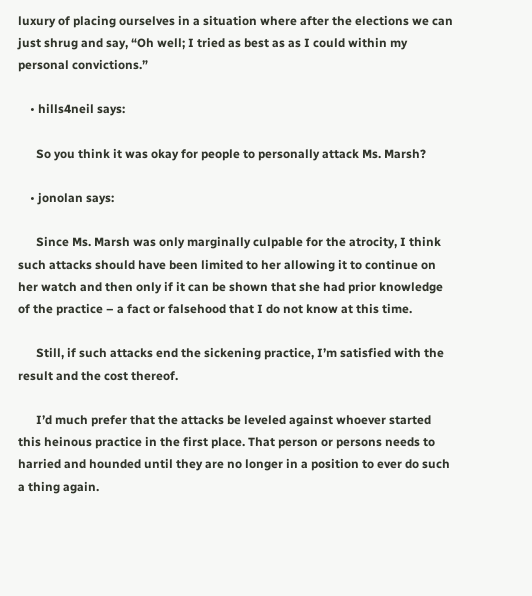luxury of placing ourselves in a situation where after the elections we can just shrug and say, “Oh well; I tried as best as as I could within my personal convictions.”

    • hills4neil says:

      So you think it was okay for people to personally attack Ms. Marsh?

    • jonolan says:

      Since Ms. Marsh was only marginally culpable for the atrocity, I think such attacks should have been limited to her allowing it to continue on her watch and then only if it can be shown that she had prior knowledge of the practice – a fact or falsehood that I do not know at this time.

      Still, if such attacks end the sickening practice, I’m satisfied with the result and the cost thereof.

      I’d much prefer that the attacks be leveled against whoever started this heinous practice in the first place. That person or persons needs to harried and hounded until they are no longer in a position to ever do such a thing again.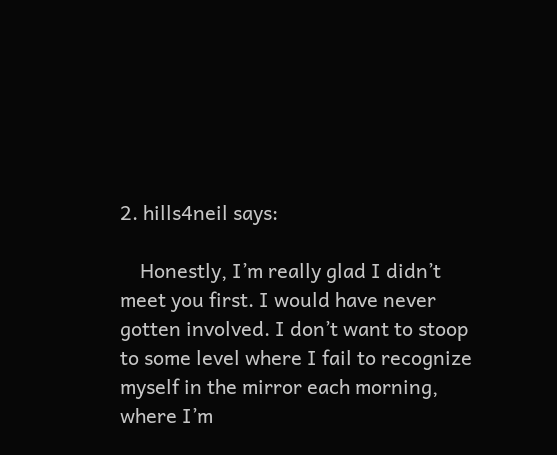2. hills4neil says:

    Honestly, I’m really glad I didn’t meet you first. I would have never gotten involved. I don’t want to stoop to some level where I fail to recognize myself in the mirror each morning, where I’m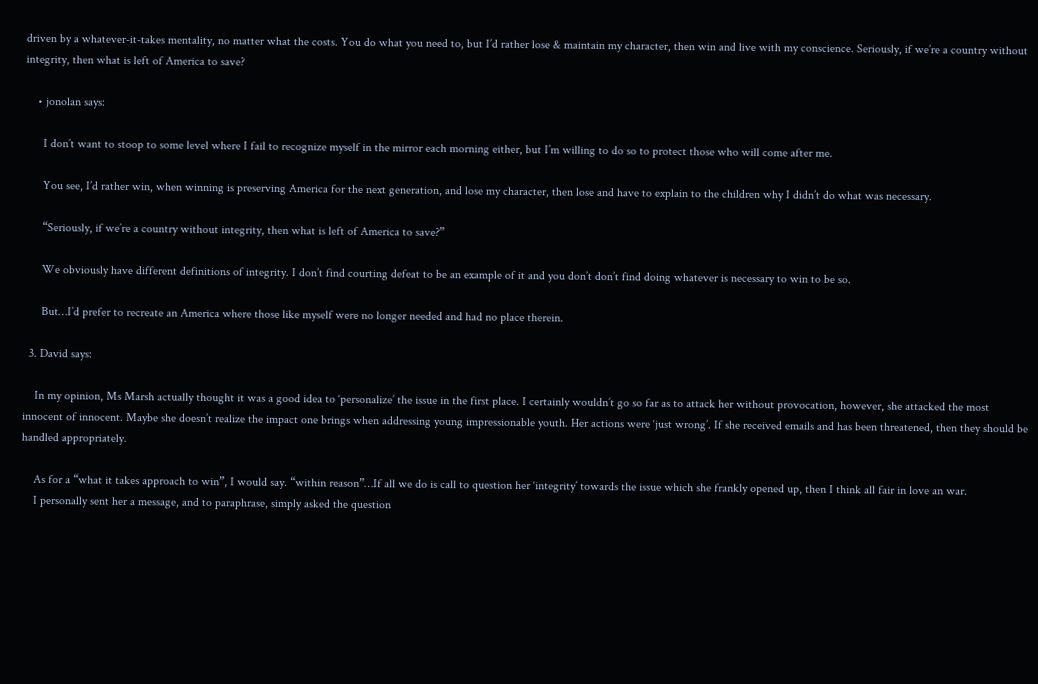driven by a whatever-it-takes mentality, no matter what the costs. You do what you need to, but I’d rather lose & maintain my character, then win and live with my conscience. Seriously, if we’re a country without integrity, then what is left of America to save?

    • jonolan says:

      I don’t want to stoop to some level where I fail to recognize myself in the mirror each morning either, but I’m willing to do so to protect those who will come after me.

      You see, I’d rather win, when winning is preserving America for the next generation, and lose my character, then lose and have to explain to the children why I didn’t do what was necessary.

      “Seriously, if we’re a country without integrity, then what is left of America to save?”

      We obviously have different definitions of integrity. I don’t find courting defeat to be an example of it and you don’t don’t find doing whatever is necessary to win to be so.

      But…I’d prefer to recreate an America where those like myself were no longer needed and had no place therein.

  3. David says:

    In my opinion, Ms Marsh actually thought it was a good idea to ‘personalize’ the issue in the first place. I certainly wouldn’t go so far as to attack her without provocation, however, she attacked the most innocent of innocent. Maybe she doesn’t realize the impact one brings when addressing young impressionable youth. Her actions were ‘just wrong’. If she received emails and has been threatened, then they should be handled appropriately.

    As for a “what it takes approach to win”, I would say. “within reason”…If all we do is call to question her ‘integrity’ towards the issue which she frankly opened up, then I think all fair in love an war.
    I personally sent her a message, and to paraphrase, simply asked the question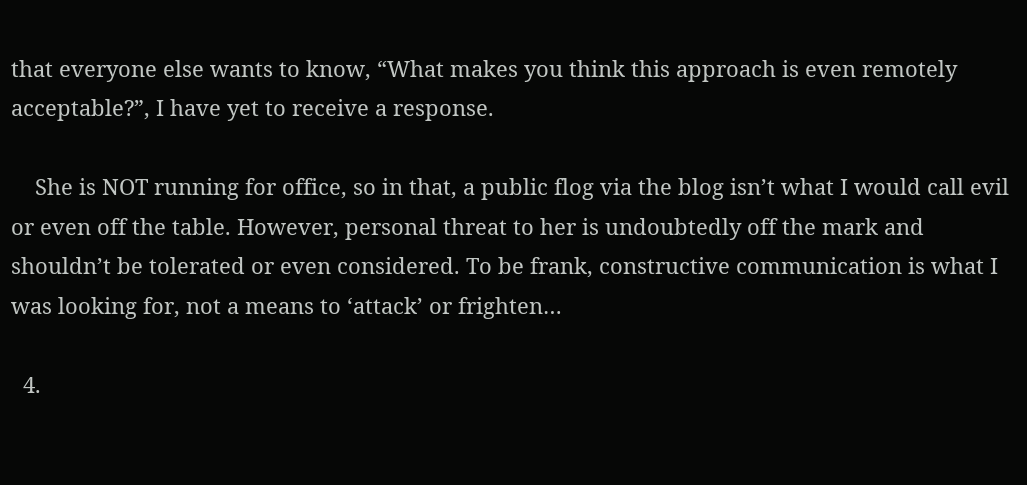that everyone else wants to know, “What makes you think this approach is even remotely acceptable?”, I have yet to receive a response.

    She is NOT running for office, so in that, a public flog via the blog isn’t what I would call evil or even off the table. However, personal threat to her is undoubtedly off the mark and shouldn’t be tolerated or even considered. To be frank, constructive communication is what I was looking for, not a means to ‘attack’ or frighten…

  4.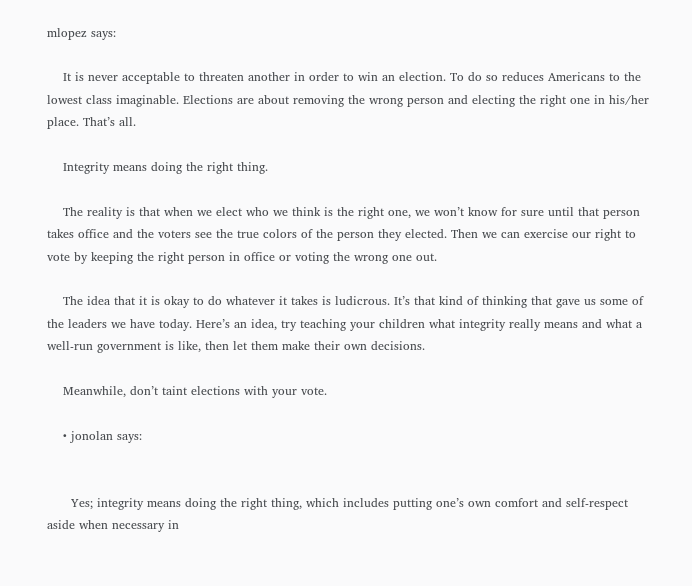mlopez says:

    It is never acceptable to threaten another in order to win an election. To do so reduces Americans to the lowest class imaginable. Elections are about removing the wrong person and electing the right one in his/her place. That’s all.

    Integrity means doing the right thing.

    The reality is that when we elect who we think is the right one, we won’t know for sure until that person takes office and the voters see the true colors of the person they elected. Then we can exercise our right to vote by keeping the right person in office or voting the wrong one out.

    The idea that it is okay to do whatever it takes is ludicrous. It’s that kind of thinking that gave us some of the leaders we have today. Here’s an idea, try teaching your children what integrity really means and what a well-run government is like, then let them make their own decisions.

    Meanwhile, don’t taint elections with your vote.

    • jonolan says:


      Yes; integrity means doing the right thing, which includes putting one’s own comfort and self-respect aside when necessary in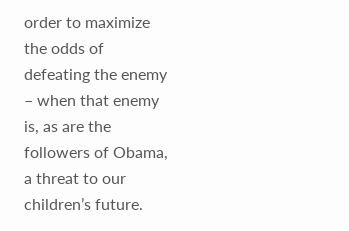order to maximize the odds of defeating the enemy – when that enemy is, as are the followers of Obama, a threat to our children’s future.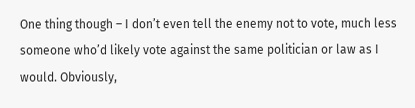One thing though – I don’t even tell the enemy not to vote, much less someone who’d likely vote against the same politician or law as I would. Obviously,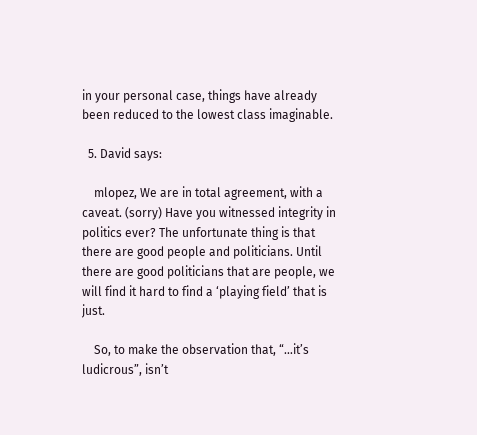in your personal case, things have already been reduced to the lowest class imaginable.

  5. David says:

    mlopez, We are in total agreement, with a caveat. (sorry) Have you witnessed integrity in politics ever? The unfortunate thing is that there are good people and politicians. Until there are good politicians that are people, we will find it hard to find a ‘playing field’ that is just.

    So, to make the observation that, “…it’s ludicrous”, isn’t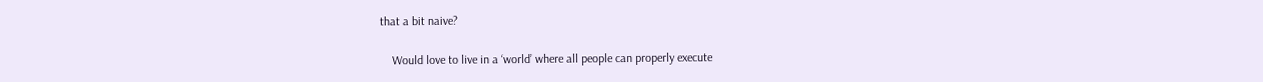that a bit naive?

    Would love to live in a ‘world’ where all people can properly execute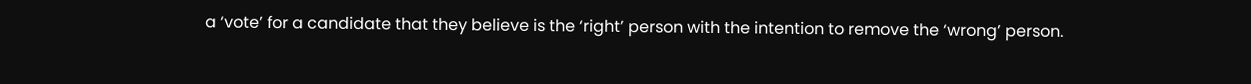a ‘vote’ for a candidate that they believe is the ‘right’ person with the intention to remove the ‘wrong’ person.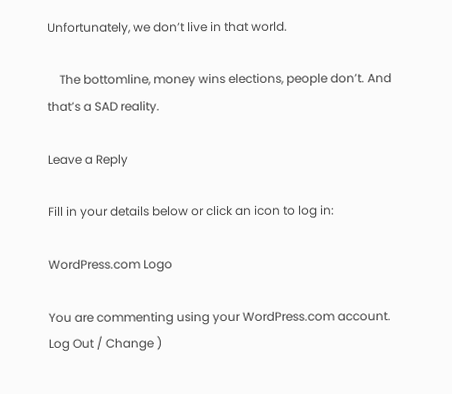Unfortunately, we don’t live in that world.

    The bottomline, money wins elections, people don’t. And that’s a SAD reality.

Leave a Reply

Fill in your details below or click an icon to log in:

WordPress.com Logo

You are commenting using your WordPress.com account. Log Out / Change )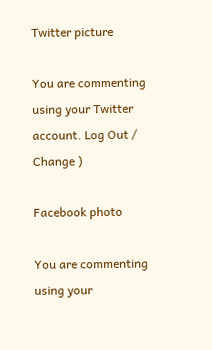Twitter picture

You are commenting using your Twitter account. Log Out / Change )

Facebook photo

You are commenting using your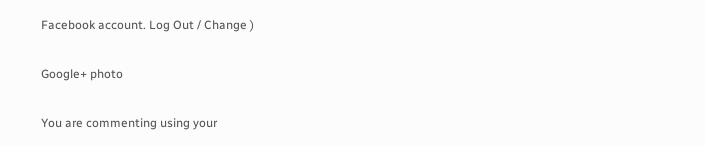Facebook account. Log Out / Change )

Google+ photo

You are commenting using your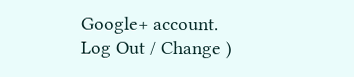Google+ account. Log Out / Change )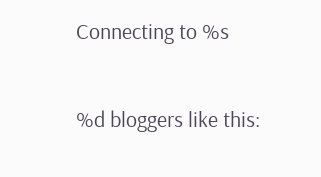Connecting to %s

%d bloggers like this: